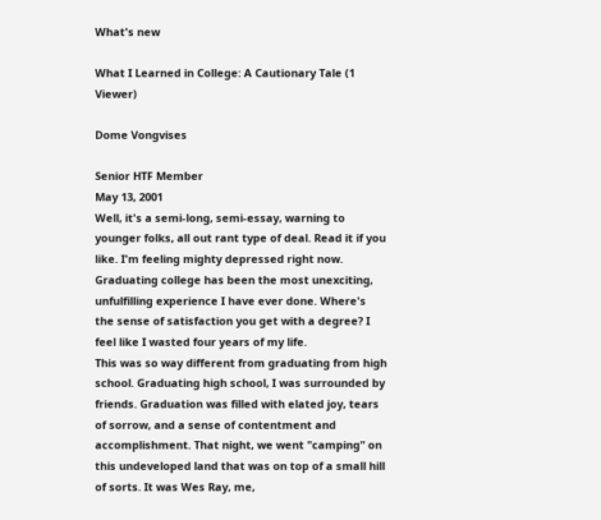What's new

What I Learned in College: A Cautionary Tale (1 Viewer)

Dome Vongvises

Senior HTF Member
May 13, 2001
Well, it's a semi-long, semi-essay, warning to younger folks, all out rant type of deal. Read it if you like. I'm feeling mighty depressed right now.
Graduating college has been the most unexciting, unfulfilling experience I have ever done. Where's the sense of satisfaction you get with a degree? I feel like I wasted four years of my life.
This was so way different from graduating from high school. Graduating high school, I was surrounded by friends. Graduation was filled with elated joy, tears of sorrow, and a sense of contentment and accomplishment. That night, we went "camping" on this undeveloped land that was on top of a small hill of sorts. It was Wes Ray, me,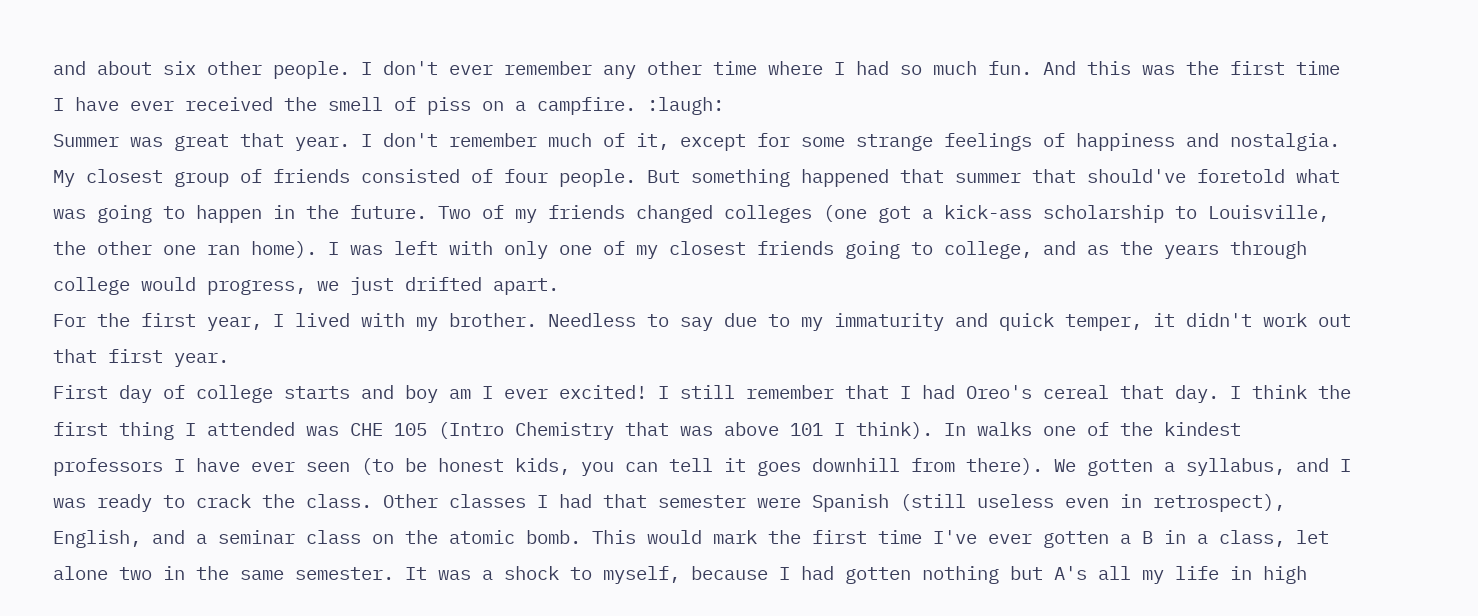and about six other people. I don't ever remember any other time where I had so much fun. And this was the first time I have ever received the smell of piss on a campfire. :laugh:
Summer was great that year. I don't remember much of it, except for some strange feelings of happiness and nostalgia. My closest group of friends consisted of four people. But something happened that summer that should've foretold what was going to happen in the future. Two of my friends changed colleges (one got a kick-ass scholarship to Louisville, the other one ran home). I was left with only one of my closest friends going to college, and as the years through college would progress, we just drifted apart.
For the first year, I lived with my brother. Needless to say due to my immaturity and quick temper, it didn't work out that first year.
First day of college starts and boy am I ever excited! I still remember that I had Oreo's cereal that day. I think the first thing I attended was CHE 105 (Intro Chemistry that was above 101 I think). In walks one of the kindest professors I have ever seen (to be honest kids, you can tell it goes downhill from there). We gotten a syllabus, and I was ready to crack the class. Other classes I had that semester were Spanish (still useless even in retrospect), English, and a seminar class on the atomic bomb. This would mark the first time I've ever gotten a B in a class, let alone two in the same semester. It was a shock to myself, because I had gotten nothing but A's all my life in high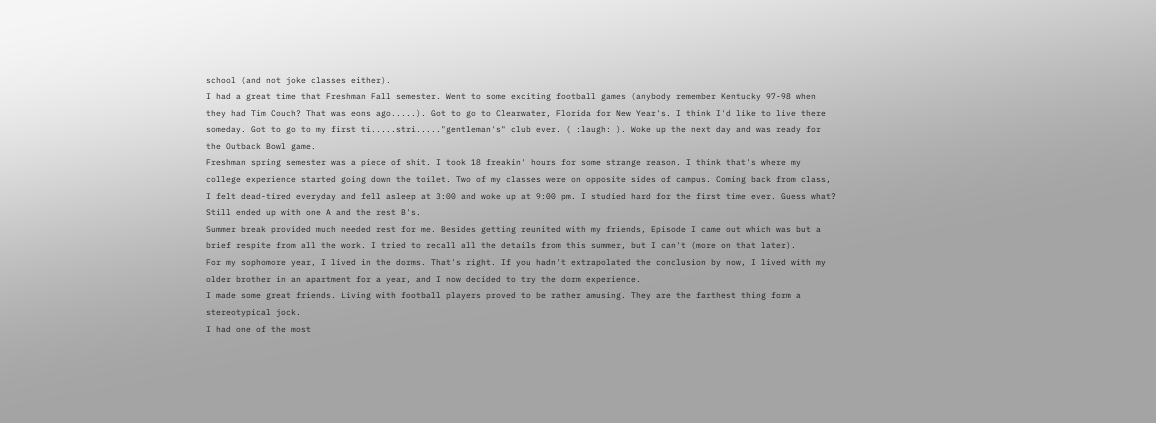school (and not joke classes either).
I had a great time that Freshman Fall semester. Went to some exciting football games (anybody remember Kentucky 97-98 when they had Tim Couch? That was eons ago.....). Got to go to Clearwater, Florida for New Year's. I think I'd like to live there someday. Got to go to my first ti.....stri....."gentleman's" club ever. ( :laugh: ). Woke up the next day and was ready for the Outback Bowl game.
Freshman spring semester was a piece of shit. I took 18 freakin' hours for some strange reason. I think that's where my college experience started going down the toilet. Two of my classes were on opposite sides of campus. Coming back from class, I felt dead-tired everyday and fell asleep at 3:00 and woke up at 9:00 pm. I studied hard for the first time ever. Guess what? Still ended up with one A and the rest B's.
Summer break provided much needed rest for me. Besides getting reunited with my friends, Episode I came out which was but a brief respite from all the work. I tried to recall all the details from this summer, but I can't (more on that later).
For my sophomore year, I lived in the dorms. That's right. If you hadn't extrapolated the conclusion by now, I lived with my older brother in an apartment for a year, and I now decided to try the dorm experience.
I made some great friends. Living with football players proved to be rather amusing. They are the farthest thing form a stereotypical jock.
I had one of the most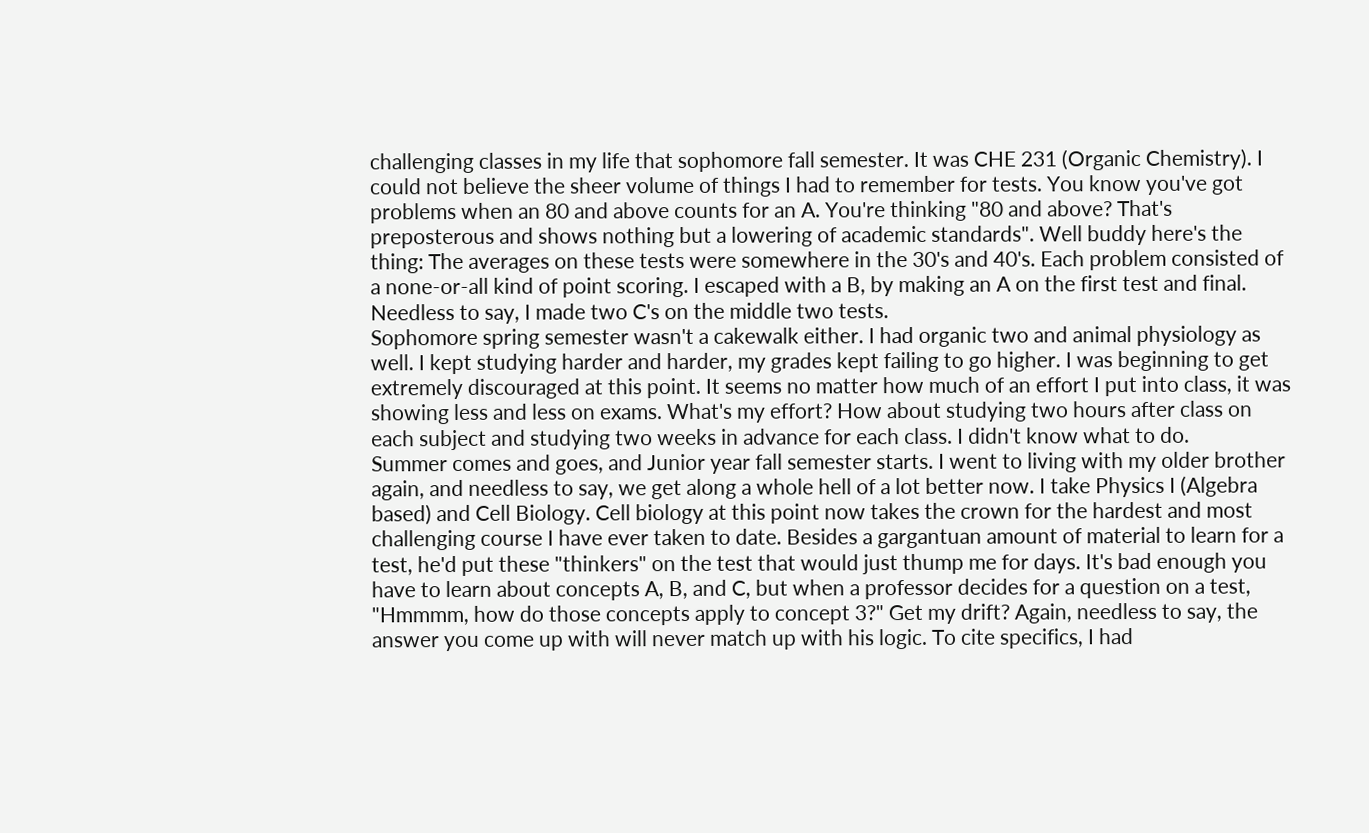challenging classes in my life that sophomore fall semester. It was CHE 231 (Organic Chemistry). I could not believe the sheer volume of things I had to remember for tests. You know you've got problems when an 80 and above counts for an A. You're thinking "80 and above? That's preposterous and shows nothing but a lowering of academic standards". Well buddy here's the thing: The averages on these tests were somewhere in the 30's and 40's. Each problem consisted of a none-or-all kind of point scoring. I escaped with a B, by making an A on the first test and final. Needless to say, I made two C's on the middle two tests.
Sophomore spring semester wasn't a cakewalk either. I had organic two and animal physiology as well. I kept studying harder and harder, my grades kept failing to go higher. I was beginning to get extremely discouraged at this point. It seems no matter how much of an effort I put into class, it was showing less and less on exams. What's my effort? How about studying two hours after class on each subject and studying two weeks in advance for each class. I didn't know what to do.
Summer comes and goes, and Junior year fall semester starts. I went to living with my older brother again, and needless to say, we get along a whole hell of a lot better now. I take Physics I (Algebra based) and Cell Biology. Cell biology at this point now takes the crown for the hardest and most challenging course I have ever taken to date. Besides a gargantuan amount of material to learn for a test, he'd put these "thinkers" on the test that would just thump me for days. It's bad enough you have to learn about concepts A, B, and C, but when a professor decides for a question on a test, "Hmmmm, how do those concepts apply to concept 3?" Get my drift? Again, needless to say, the answer you come up with will never match up with his logic. To cite specifics, I had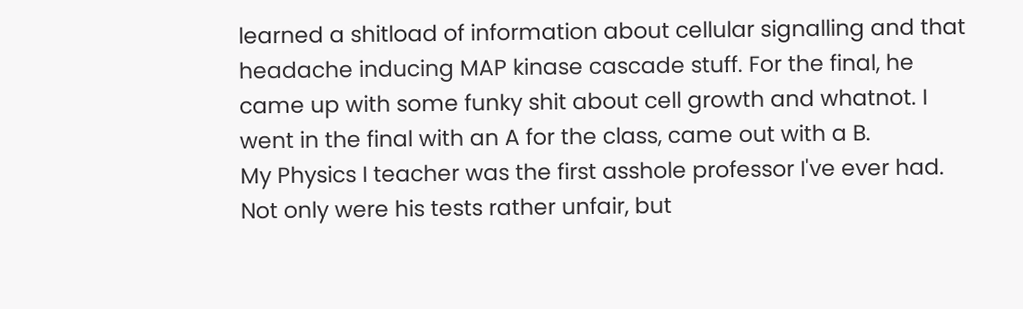learned a shitload of information about cellular signalling and that headache inducing MAP kinase cascade stuff. For the final, he came up with some funky shit about cell growth and whatnot. I went in the final with an A for the class, came out with a B.
My Physics I teacher was the first asshole professor I've ever had. Not only were his tests rather unfair, but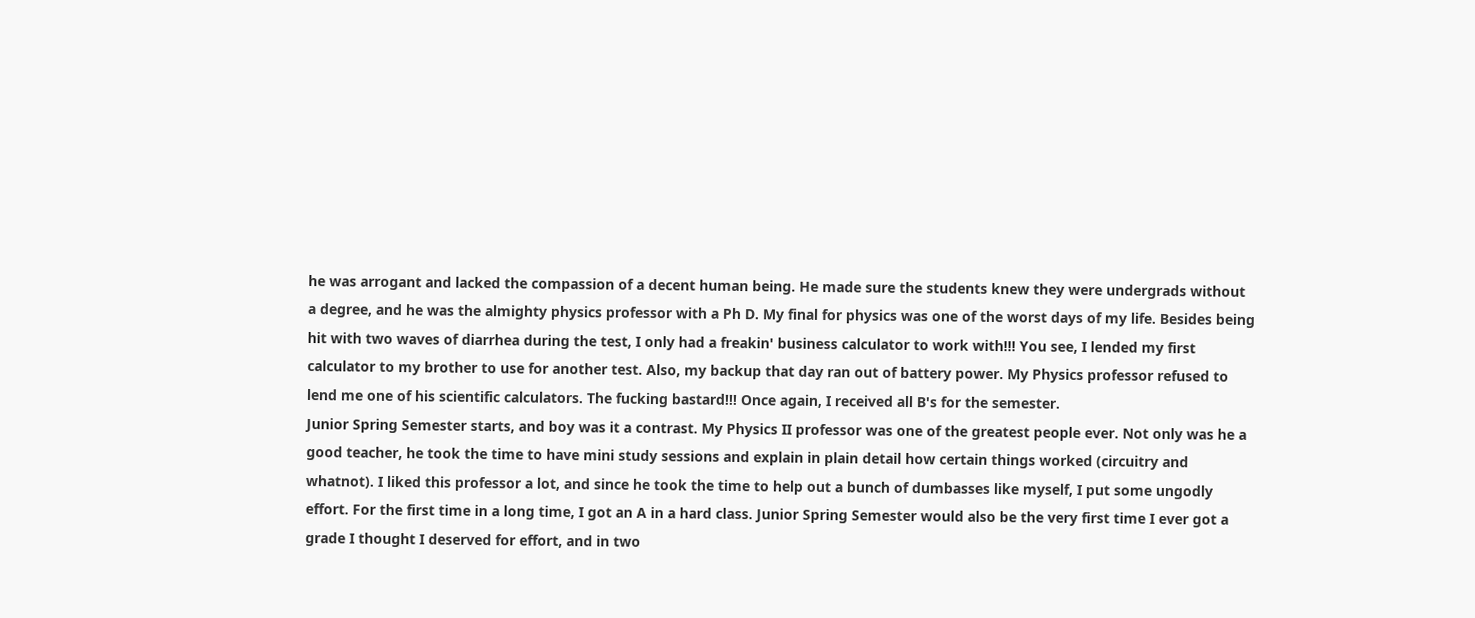he was arrogant and lacked the compassion of a decent human being. He made sure the students knew they were undergrads without a degree, and he was the almighty physics professor with a Ph D. My final for physics was one of the worst days of my life. Besides being hit with two waves of diarrhea during the test, I only had a freakin' business calculator to work with!!! You see, I lended my first calculator to my brother to use for another test. Also, my backup that day ran out of battery power. My Physics professor refused to lend me one of his scientific calculators. The fucking bastard!!! Once again, I received all B's for the semester.
Junior Spring Semester starts, and boy was it a contrast. My Physics II professor was one of the greatest people ever. Not only was he a good teacher, he took the time to have mini study sessions and explain in plain detail how certain things worked (circuitry and whatnot). I liked this professor a lot, and since he took the time to help out a bunch of dumbasses like myself, I put some ungodly effort. For the first time in a long time, I got an A in a hard class. Junior Spring Semester would also be the very first time I ever got a grade I thought I deserved for effort, and in two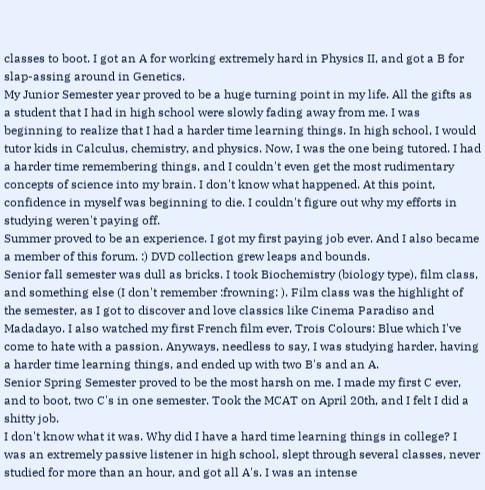classes to boot. I got an A for working extremely hard in Physics II, and got a B for slap-assing around in Genetics.
My Junior Semester year proved to be a huge turning point in my life. All the gifts as a student that I had in high school were slowly fading away from me. I was beginning to realize that I had a harder time learning things. In high school, I would tutor kids in Calculus, chemistry, and physics. Now, I was the one being tutored. I had a harder time remembering things, and I couldn't even get the most rudimentary concepts of science into my brain. I don't know what happened. At this point, confidence in myself was beginning to die. I couldn't figure out why my efforts in studying weren't paying off.
Summer proved to be an experience. I got my first paying job ever. And I also became a member of this forum. :) DVD collection grew leaps and bounds.
Senior fall semester was dull as bricks. I took Biochemistry (biology type), film class, and something else (I don't remember :frowning: ). Film class was the highlight of the semester, as I got to discover and love classics like Cinema Paradiso and Madadayo. I also watched my first French film ever, Trois Colours: Blue which I've come to hate with a passion. Anyways, needless to say, I was studying harder, having a harder time learning things, and ended up with two B's and an A.
Senior Spring Semester proved to be the most harsh on me. I made my first C ever, and to boot, two C's in one semester. Took the MCAT on April 20th, and I felt I did a shitty job.
I don't know what it was. Why did I have a hard time learning things in college? I was an extremely passive listener in high school, slept through several classes, never studied for more than an hour, and got all A's. I was an intense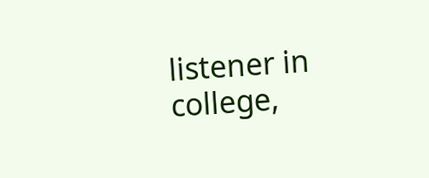listener in college,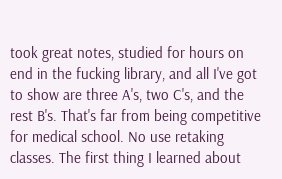took great notes, studied for hours on end in the fucking library, and all I've got to show are three A's, two C's, and the rest B's. That's far from being competitive for medical school. No use retaking classes. The first thing I learned about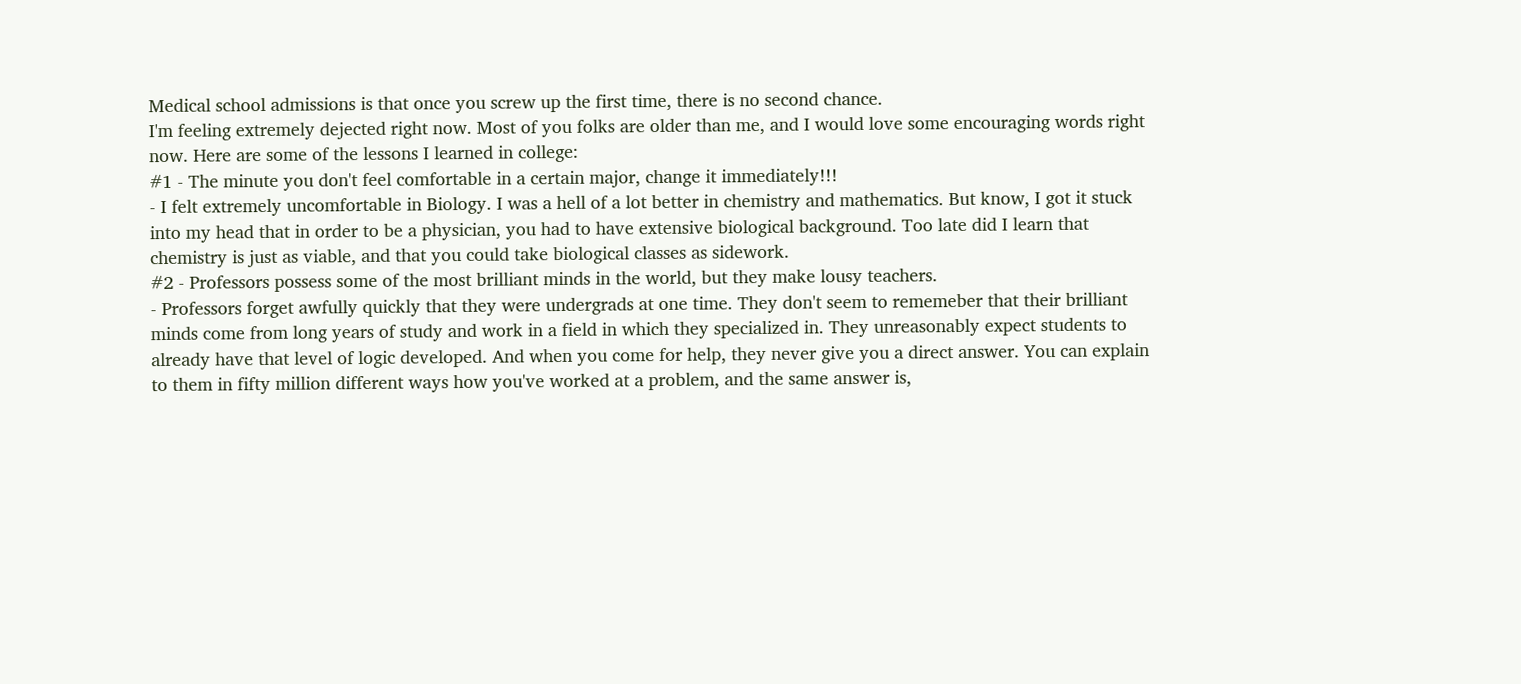Medical school admissions is that once you screw up the first time, there is no second chance.
I'm feeling extremely dejected right now. Most of you folks are older than me, and I would love some encouraging words right now. Here are some of the lessons I learned in college:
#1 - The minute you don't feel comfortable in a certain major, change it immediately!!!
- I felt extremely uncomfortable in Biology. I was a hell of a lot better in chemistry and mathematics. But know, I got it stuck into my head that in order to be a physician, you had to have extensive biological background. Too late did I learn that chemistry is just as viable, and that you could take biological classes as sidework.
#2 - Professors possess some of the most brilliant minds in the world, but they make lousy teachers.
- Professors forget awfully quickly that they were undergrads at one time. They don't seem to rememeber that their brilliant minds come from long years of study and work in a field in which they specialized in. They unreasonably expect students to already have that level of logic developed. And when you come for help, they never give you a direct answer. You can explain to them in fifty million different ways how you've worked at a problem, and the same answer is,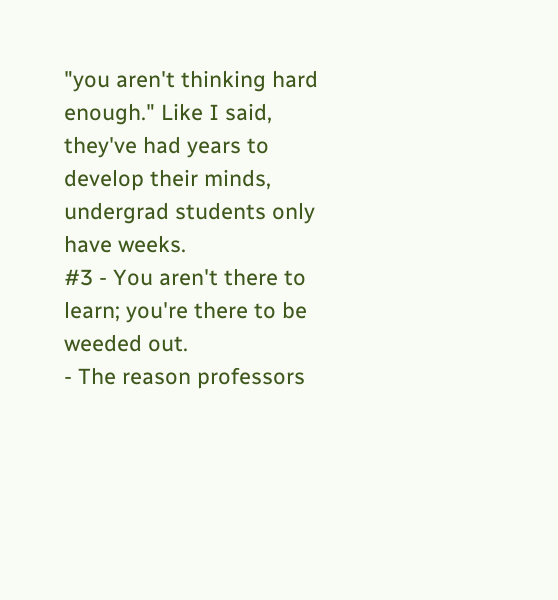"you aren't thinking hard enough." Like I said, they've had years to develop their minds, undergrad students only have weeks.
#3 - You aren't there to learn; you're there to be weeded out.
- The reason professors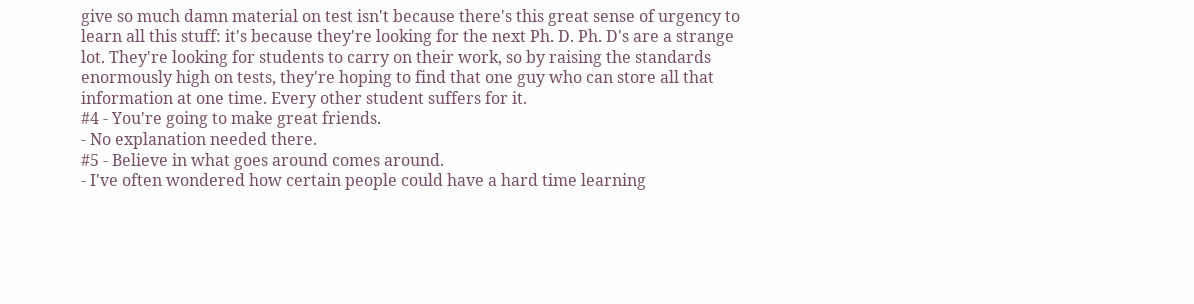give so much damn material on test isn't because there's this great sense of urgency to learn all this stuff: it's because they're looking for the next Ph. D. Ph. D's are a strange lot. They're looking for students to carry on their work, so by raising the standards enormously high on tests, they're hoping to find that one guy who can store all that information at one time. Every other student suffers for it.
#4 - You're going to make great friends.
- No explanation needed there.
#5 - Believe in what goes around comes around.
- I've often wondered how certain people could have a hard time learning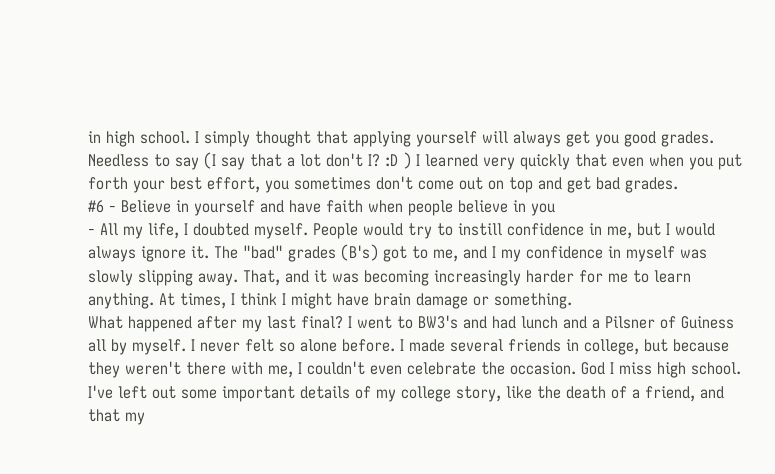in high school. I simply thought that applying yourself will always get you good grades. Needless to say (I say that a lot don't I? :D ) I learned very quickly that even when you put forth your best effort, you sometimes don't come out on top and get bad grades.
#6 - Believe in yourself and have faith when people believe in you
- All my life, I doubted myself. People would try to instill confidence in me, but I would always ignore it. The "bad" grades (B's) got to me, and I my confidence in myself was slowly slipping away. That, and it was becoming increasingly harder for me to learn anything. At times, I think I might have brain damage or something.
What happened after my last final? I went to BW3's and had lunch and a Pilsner of Guiness all by myself. I never felt so alone before. I made several friends in college, but because they weren't there with me, I couldn't even celebrate the occasion. God I miss high school.
I've left out some important details of my college story, like the death of a friend, and that my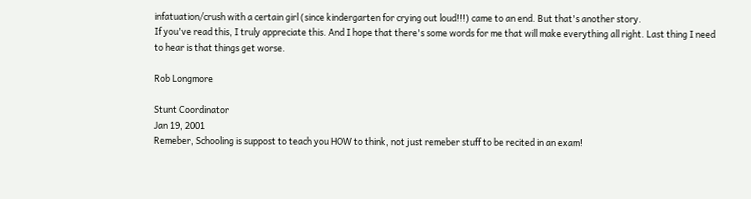infatuation/crush with a certain girl (since kindergarten for crying out loud!!!) came to an end. But that's another story.
If you've read this, I truly appreciate this. And I hope that there's some words for me that will make everything all right. Last thing I need to hear is that things get worse.

Rob Longmore

Stunt Coordinator
Jan 19, 2001
Remeber, Schooling is suppost to teach you HOW to think, not just remeber stuff to be recited in an exam!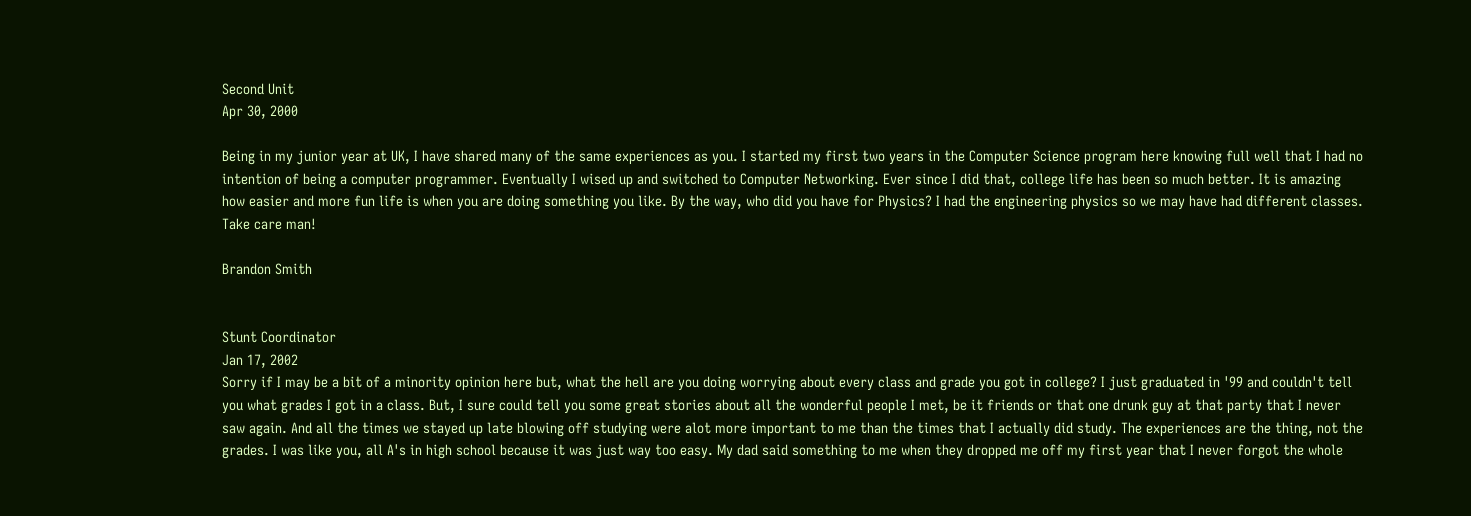Second Unit
Apr 30, 2000

Being in my junior year at UK, I have shared many of the same experiences as you. I started my first two years in the Computer Science program here knowing full well that I had no intention of being a computer programmer. Eventually I wised up and switched to Computer Networking. Ever since I did that, college life has been so much better. It is amazing how easier and more fun life is when you are doing something you like. By the way, who did you have for Physics? I had the engineering physics so we may have had different classes. Take care man!

Brandon Smith


Stunt Coordinator
Jan 17, 2002
Sorry if I may be a bit of a minority opinion here but, what the hell are you doing worrying about every class and grade you got in college? I just graduated in '99 and couldn't tell you what grades I got in a class. But, I sure could tell you some great stories about all the wonderful people I met, be it friends or that one drunk guy at that party that I never saw again. And all the times we stayed up late blowing off studying were alot more important to me than the times that I actually did study. The experiences are the thing, not the grades. I was like you, all A's in high school because it was just way too easy. My dad said something to me when they dropped me off my first year that I never forgot the whole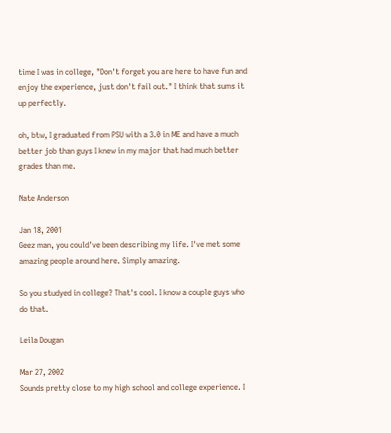time I was in college, "Don't forget you are here to have fun and enjoy the experience, just don't fail out." I think that sums it up perfectly.

oh, btw, I graduated from PSU with a 3.0 in ME and have a much better job than guys I knew in my major that had much better grades than me.

Nate Anderson

Jan 18, 2001
Geez man, you could've been describing my life. I've met some amazing people around here. Simply amazing.

So you studyed in college? That's cool. I know a couple guys who do that.

Leila Dougan

Mar 27, 2002
Sounds pretty close to my high school and college experience. I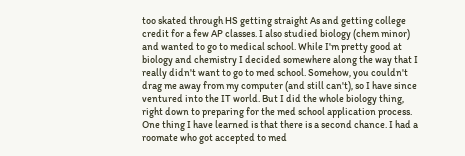too skated through HS getting straight As and getting college credit for a few AP classes. I also studied biology (chem minor) and wanted to go to medical school. While I'm pretty good at biology and chemistry I decided somewhere along the way that I really didn't want to go to med school. Somehow, you couldn't drag me away from my computer (and still can't), so I have since ventured into the IT world. But I did the whole biology thing, right down to preparing for the med school application process. One thing I have learned is that there is a second chance. I had a roomate who got accepted to med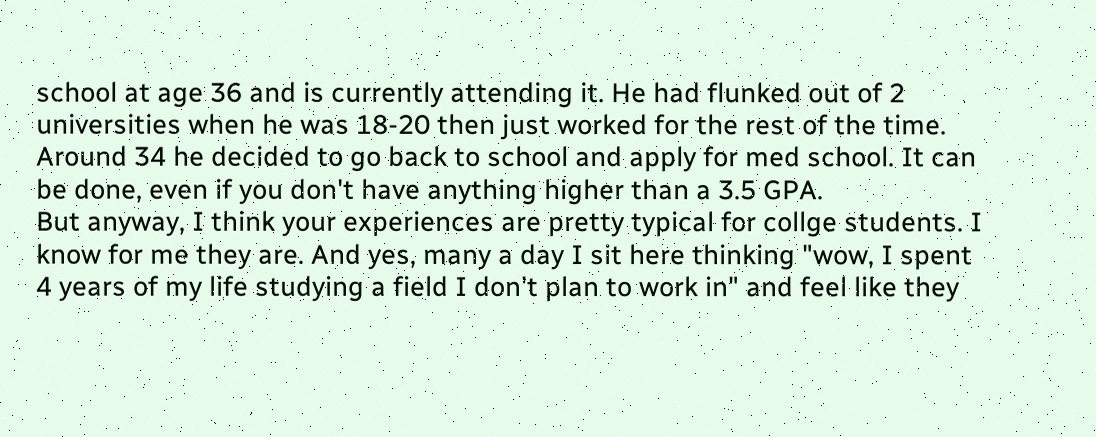school at age 36 and is currently attending it. He had flunked out of 2 universities when he was 18-20 then just worked for the rest of the time. Around 34 he decided to go back to school and apply for med school. It can be done, even if you don't have anything higher than a 3.5 GPA.
But anyway, I think your experiences are pretty typical for collge students. I know for me they are. And yes, many a day I sit here thinking "wow, I spent 4 years of my life studying a field I don't plan to work in" and feel like they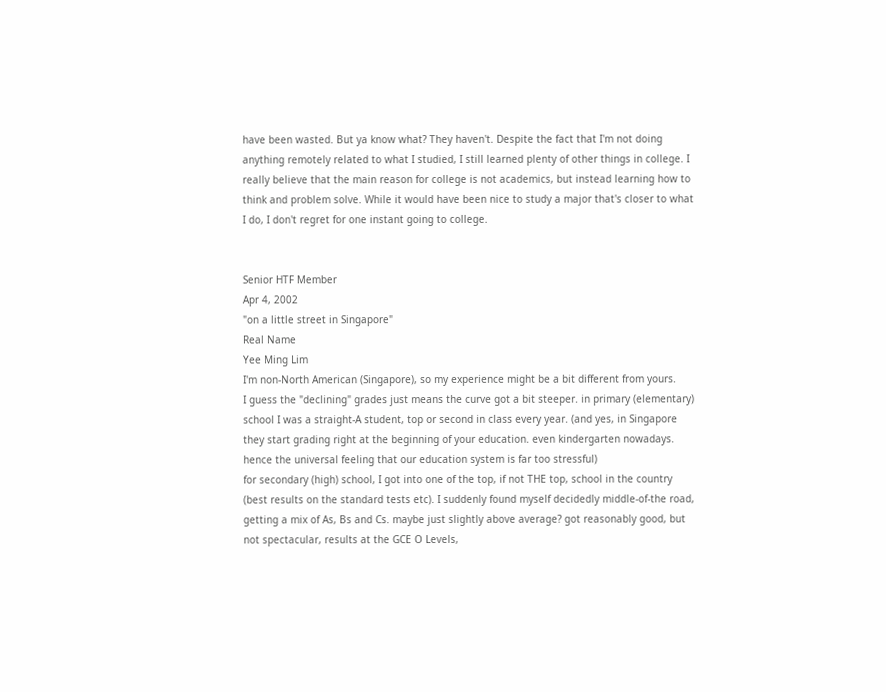have been wasted. But ya know what? They haven't. Despite the fact that I'm not doing anything remotely related to what I studied, I still learned plenty of other things in college. I really believe that the main reason for college is not academics, but instead learning how to think and problem solve. While it would have been nice to study a major that's closer to what I do, I don't regret for one instant going to college.


Senior HTF Member
Apr 4, 2002
"on a little street in Singapore"
Real Name
Yee Ming Lim
I'm non-North American (Singapore), so my experience might be a bit different from yours.
I guess the "declining" grades just means the curve got a bit steeper. in primary (elementary) school I was a straight-A student, top or second in class every year. (and yes, in Singapore they start grading right at the beginning of your education. even kindergarten nowadays. hence the universal feeling that our education system is far too stressful)
for secondary (high) school, I got into one of the top, if not THE top, school in the country (best results on the standard tests etc). I suddenly found myself decidedly middle-of-the road, getting a mix of As, Bs and Cs. maybe just slightly above average? got reasonably good, but not spectacular, results at the GCE O Levels,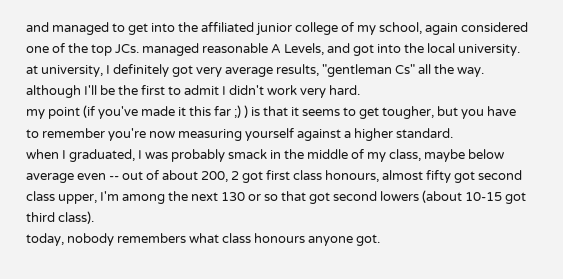and managed to get into the affiliated junior college of my school, again considered one of the top JCs. managed reasonable A Levels, and got into the local university.
at university, I definitely got very average results, "gentleman Cs" all the way. although I'll be the first to admit I didn't work very hard.
my point (if you've made it this far ;) ) is that it seems to get tougher, but you have to remember you're now measuring yourself against a higher standard.
when I graduated, I was probably smack in the middle of my class, maybe below average even -- out of about 200, 2 got first class honours, almost fifty got second class upper, I'm among the next 130 or so that got second lowers (about 10-15 got third class).
today, nobody remembers what class honours anyone got.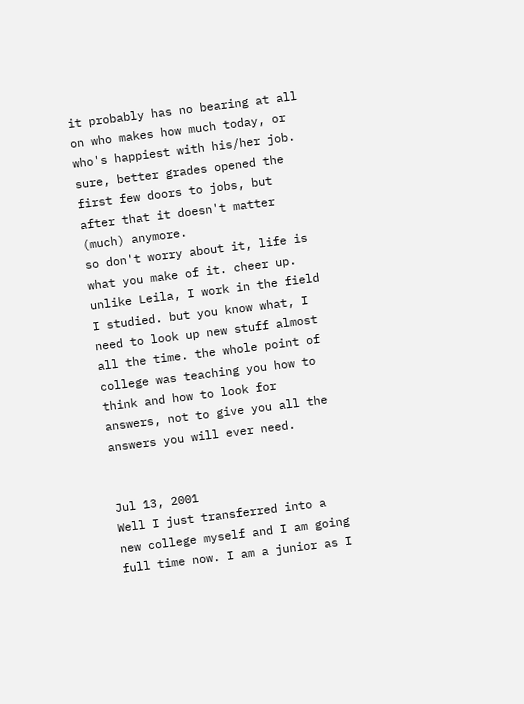it probably has no bearing at all on who makes how much today, or who's happiest with his/her job. sure, better grades opened the first few doors to jobs, but after that it doesn't matter (much) anymore.
so don't worry about it, life is what you make of it. cheer up.
unlike Leila, I work in the field I studied. but you know what, I need to look up new stuff almost all the time. the whole point of college was teaching you how to think and how to look for answers, not to give you all the answers you will ever need.


Jul 13, 2001
Well I just transferred into a new college myself and I am going full time now. I am a junior as I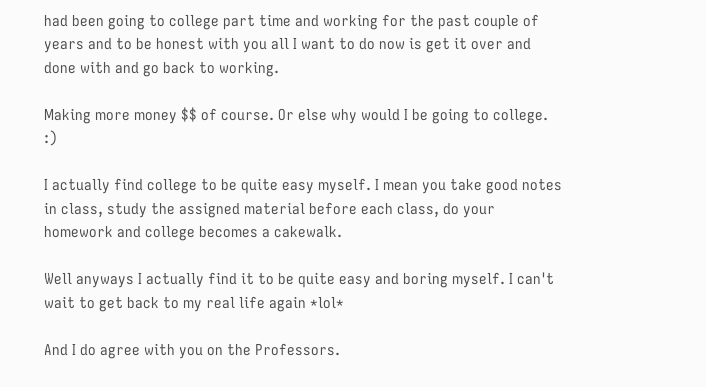had been going to college part time and working for the past couple of years and to be honest with you all I want to do now is get it over and done with and go back to working.

Making more money $$ of course. Or else why would I be going to college. :)

I actually find college to be quite easy myself. I mean you take good notes in class, study the assigned material before each class, do your homework and college becomes a cakewalk.

Well anyways I actually find it to be quite easy and boring myself. I can't wait to get back to my real life again *lol*

And I do agree with you on the Professors.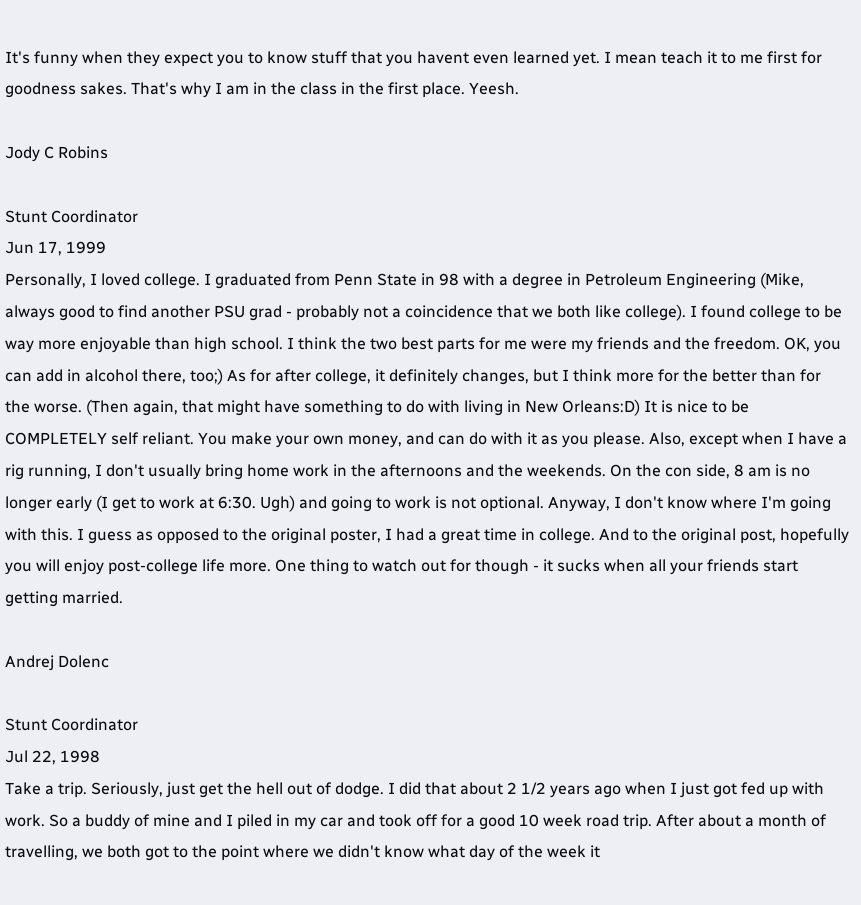It's funny when they expect you to know stuff that you havent even learned yet. I mean teach it to me first for goodness sakes. That's why I am in the class in the first place. Yeesh.

Jody C Robins

Stunt Coordinator
Jun 17, 1999
Personally, I loved college. I graduated from Penn State in 98 with a degree in Petroleum Engineering (Mike, always good to find another PSU grad - probably not a coincidence that we both like college). I found college to be way more enjoyable than high school. I think the two best parts for me were my friends and the freedom. OK, you can add in alcohol there, too;) As for after college, it definitely changes, but I think more for the better than for the worse. (Then again, that might have something to do with living in New Orleans:D) It is nice to be COMPLETELY self reliant. You make your own money, and can do with it as you please. Also, except when I have a rig running, I don't usually bring home work in the afternoons and the weekends. On the con side, 8 am is no longer early (I get to work at 6:30. Ugh) and going to work is not optional. Anyway, I don't know where I'm going with this. I guess as opposed to the original poster, I had a great time in college. And to the original post, hopefully you will enjoy post-college life more. One thing to watch out for though - it sucks when all your friends start getting married.

Andrej Dolenc

Stunt Coordinator
Jul 22, 1998
Take a trip. Seriously, just get the hell out of dodge. I did that about 2 1/2 years ago when I just got fed up with work. So a buddy of mine and I piled in my car and took off for a good 10 week road trip. After about a month of travelling, we both got to the point where we didn't know what day of the week it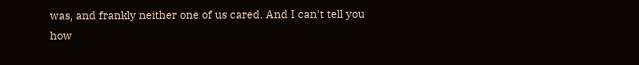was, and frankly neither one of us cared. And I can't tell you how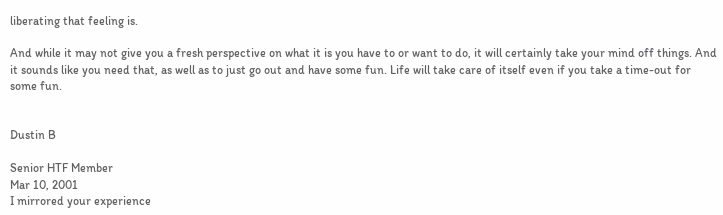liberating that feeling is.

And while it may not give you a fresh perspective on what it is you have to or want to do, it will certainly take your mind off things. And it sounds like you need that, as well as to just go out and have some fun. Life will take care of itself even if you take a time-out for some fun.


Dustin B

Senior HTF Member
Mar 10, 2001
I mirrored your experience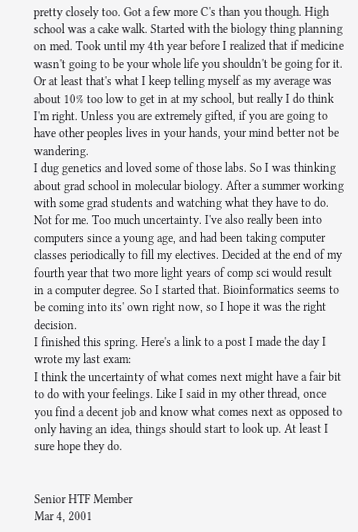pretty closely too. Got a few more C's than you though. High school was a cake walk. Started with the biology thing planning on med. Took until my 4th year before I realized that if medicine wasn't going to be your whole life you shouldn't be going for it. Or at least that's what I keep telling myself as my average was about 10% too low to get in at my school, but really I do think I'm right. Unless you are extremely gifted, if you are going to have other peoples lives in your hands, your mind better not be wandering.
I dug genetics and loved some of those labs. So I was thinking about grad school in molecular biology. After a summer working with some grad students and watching what they have to do. Not for me. Too much uncertainty. I've also really been into computers since a young age, and had been taking computer classes periodically to fill my electives. Decided at the end of my fourth year that two more light years of comp sci would result in a computer degree. So I started that. Bioinformatics seems to be coming into its' own right now, so I hope it was the right decision.
I finished this spring. Here's a link to a post I made the day I wrote my last exam:
I think the uncertainty of what comes next might have a fair bit to do with your feelings. Like I said in my other thread, once you find a decent job and know what comes next as opposed to only having an idea, things should start to look up. At least I sure hope they do.


Senior HTF Member
Mar 4, 2001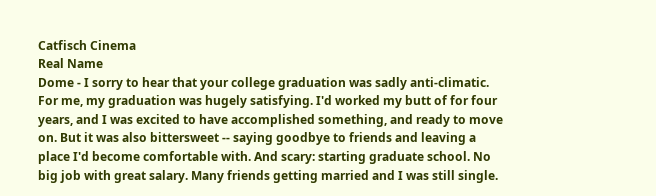Catfisch Cinema
Real Name
Dome - I sorry to hear that your college graduation was sadly anti-climatic.
For me, my graduation was hugely satisfying. I'd worked my butt of for four years, and I was excited to have accomplished something, and ready to move on. But it was also bittersweet -- saying goodbye to friends and leaving a place I'd become comfortable with. And scary: starting graduate school. No big job with great salary. Many friends getting married and I was still single.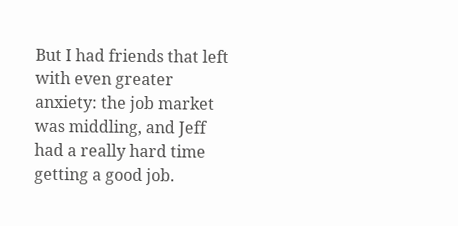But I had friends that left with even greater anxiety: the job market was middling, and Jeff had a really hard time getting a good job.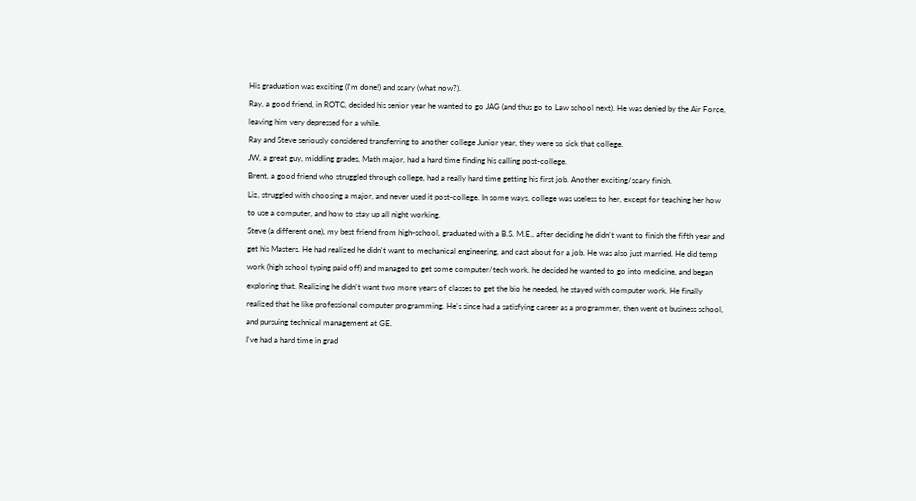His graduation was exciting (I'm done!) and scary (what now?).
Ray, a good friend, in ROTC, decided his senior year he wanted to go JAG (and thus go to Law school next). He was denied by the Air Force, leaving him very depressed for a while.
Ray and Steve seriously considered transferring to another college Junior year, they were so sick that college.
JW, a great guy, middling grades, Math major, had a hard time finding his calling post-college.
Brent, a good friend who struggled through college, had a really hard time getting his first job. Another exciting/scary finish.
Liz, struggled with choosing a major, and never used it post-college. In some ways, college was useless to her, except for teaching her how to use a computer, and how to stay up all night working.
Steve (a different one), my best friend from high-school, graduated with a B.S. M.E., after deciding he didn't want to finish the fifth year and get his Masters. He had realized he didn't want to mechanical engineering, and cast about for a job. He was also just married. He did temp work (high school typing paid off) and managed to get some computer/tech work. he decided he wanted to go into medicine, and began exploring that. Realizing he didn't want two more years of classes to get the bio he needed, he stayed with computer work. He finally realized that he like professional computer programming. He's since had a satisfying career as a programmer, then went ot business school, and pursuing technical management at GE.
I've had a hard time in grad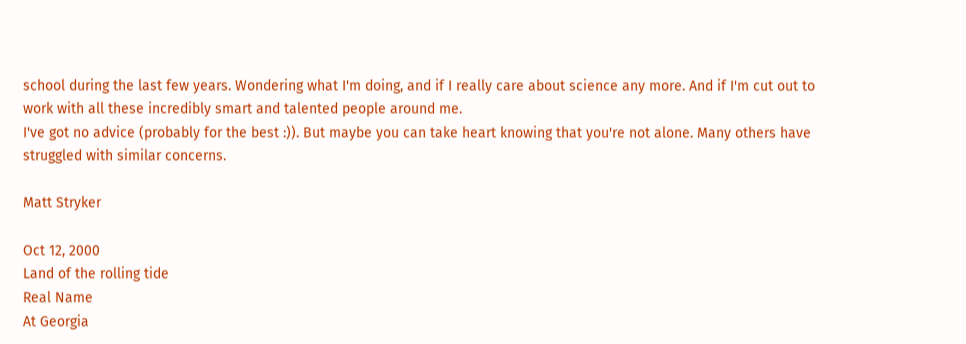school during the last few years. Wondering what I'm doing, and if I really care about science any more. And if I'm cut out to work with all these incredibly smart and talented people around me.
I've got no advice (probably for the best :)). But maybe you can take heart knowing that you're not alone. Many others have struggled with similar concerns.

Matt Stryker

Oct 12, 2000
Land of the rolling tide
Real Name
At Georgia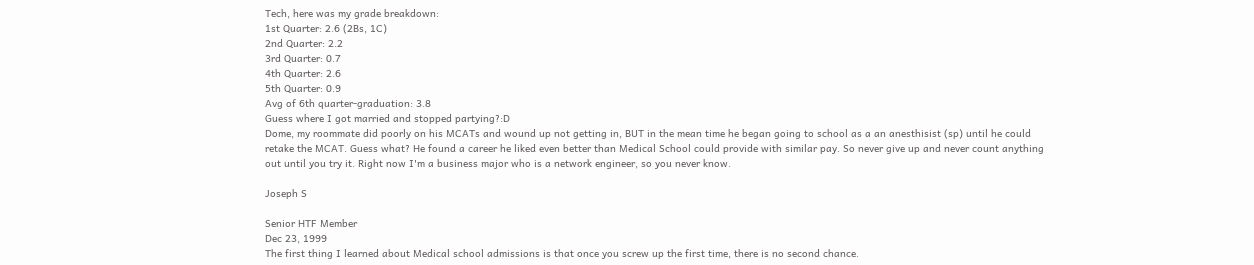Tech, here was my grade breakdown:
1st Quarter: 2.6 (2Bs, 1C)
2nd Quarter: 2.2
3rd Quarter: 0.7
4th Quarter: 2.6
5th Quarter: 0.9
Avg of 6th quarter-graduation: 3.8
Guess where I got married and stopped partying?:D
Dome, my roommate did poorly on his MCATs and wound up not getting in, BUT in the mean time he began going to school as a an anesthisist (sp) until he could retake the MCAT. Guess what? He found a career he liked even better than Medical School could provide with similar pay. So never give up and never count anything out until you try it. Right now I'm a business major who is a network engineer, so you never know.

Joseph S

Senior HTF Member
Dec 23, 1999
The first thing I learned about Medical school admissions is that once you screw up the first time, there is no second chance.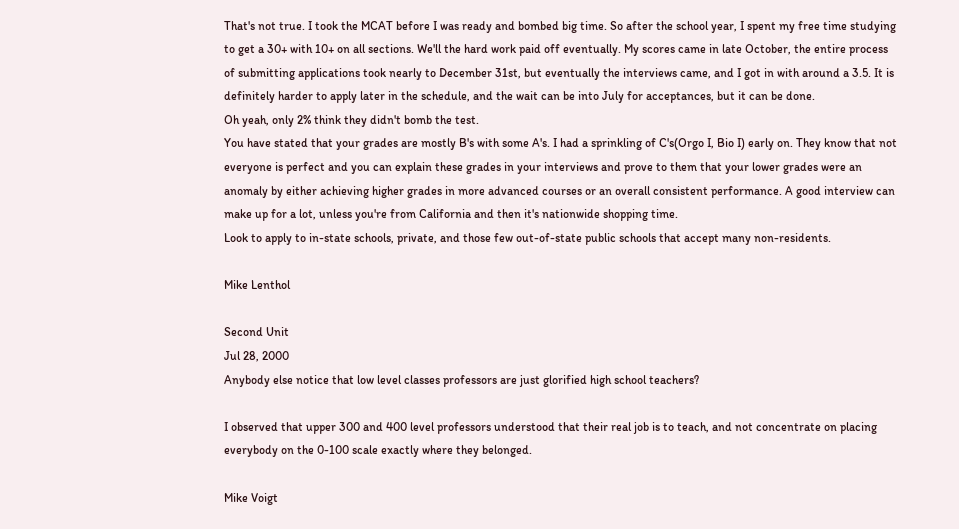That's not true. I took the MCAT before I was ready and bombed big time. So after the school year, I spent my free time studying to get a 30+ with 10+ on all sections. We'll the hard work paid off eventually. My scores came in late October, the entire process of submitting applications took nearly to December 31st, but eventually the interviews came, and I got in with around a 3.5. It is definitely harder to apply later in the schedule, and the wait can be into July for acceptances, but it can be done.
Oh yeah, only 2% think they didn't bomb the test.
You have stated that your grades are mostly B's with some A's. I had a sprinkling of C's(Orgo I, Bio I) early on. They know that not everyone is perfect and you can explain these grades in your interviews and prove to them that your lower grades were an anomaly by either achieving higher grades in more advanced courses or an overall consistent performance. A good interview can make up for a lot, unless you're from California and then it's nationwide shopping time.
Look to apply to in-state schools, private, and those few out-of-state public schools that accept many non-residents.

Mike Lenthol

Second Unit
Jul 28, 2000
Anybody else notice that low level classes professors are just glorified high school teachers?

I observed that upper 300 and 400 level professors understood that their real job is to teach, and not concentrate on placing everybody on the 0-100 scale exactly where they belonged.

Mike Voigt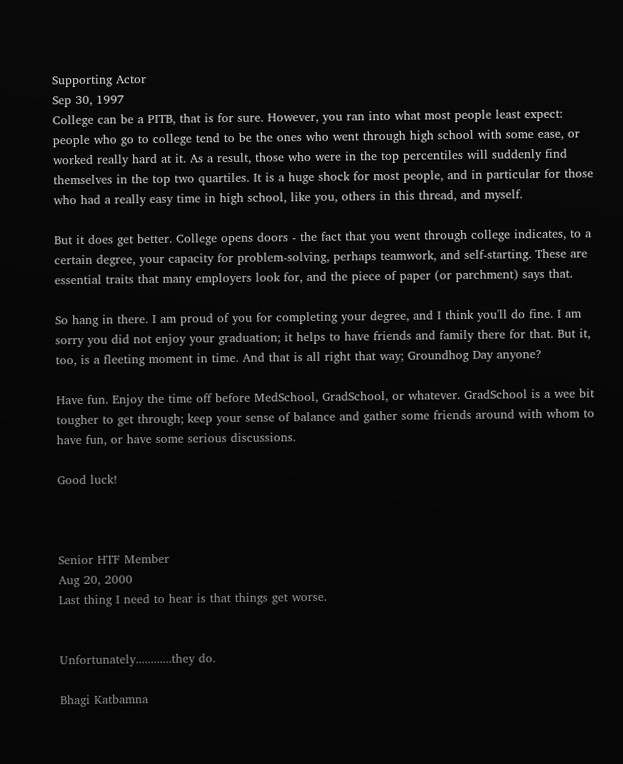Supporting Actor
Sep 30, 1997
College can be a PITB, that is for sure. However, you ran into what most people least expect: people who go to college tend to be the ones who went through high school with some ease, or worked really hard at it. As a result, those who were in the top percentiles will suddenly find themselves in the top two quartiles. It is a huge shock for most people, and in particular for those who had a really easy time in high school, like you, others in this thread, and myself.

But it does get better. College opens doors - the fact that you went through college indicates, to a certain degree, your capacity for problem-solving, perhaps teamwork, and self-starting. These are essential traits that many employers look for, and the piece of paper (or parchment) says that.

So hang in there. I am proud of you for completing your degree, and I think you'll do fine. I am sorry you did not enjoy your graduation; it helps to have friends and family there for that. But it, too, is a fleeting moment in time. And that is all right that way; Groundhog Day anyone?

Have fun. Enjoy the time off before MedSchool, GradSchool, or whatever. GradSchool is a wee bit tougher to get through; keep your sense of balance and gather some friends around with whom to have fun, or have some serious discussions.

Good luck!



Senior HTF Member
Aug 20, 2000
Last thing I need to hear is that things get worse.


Unfortunately............they do.

Bhagi Katbamna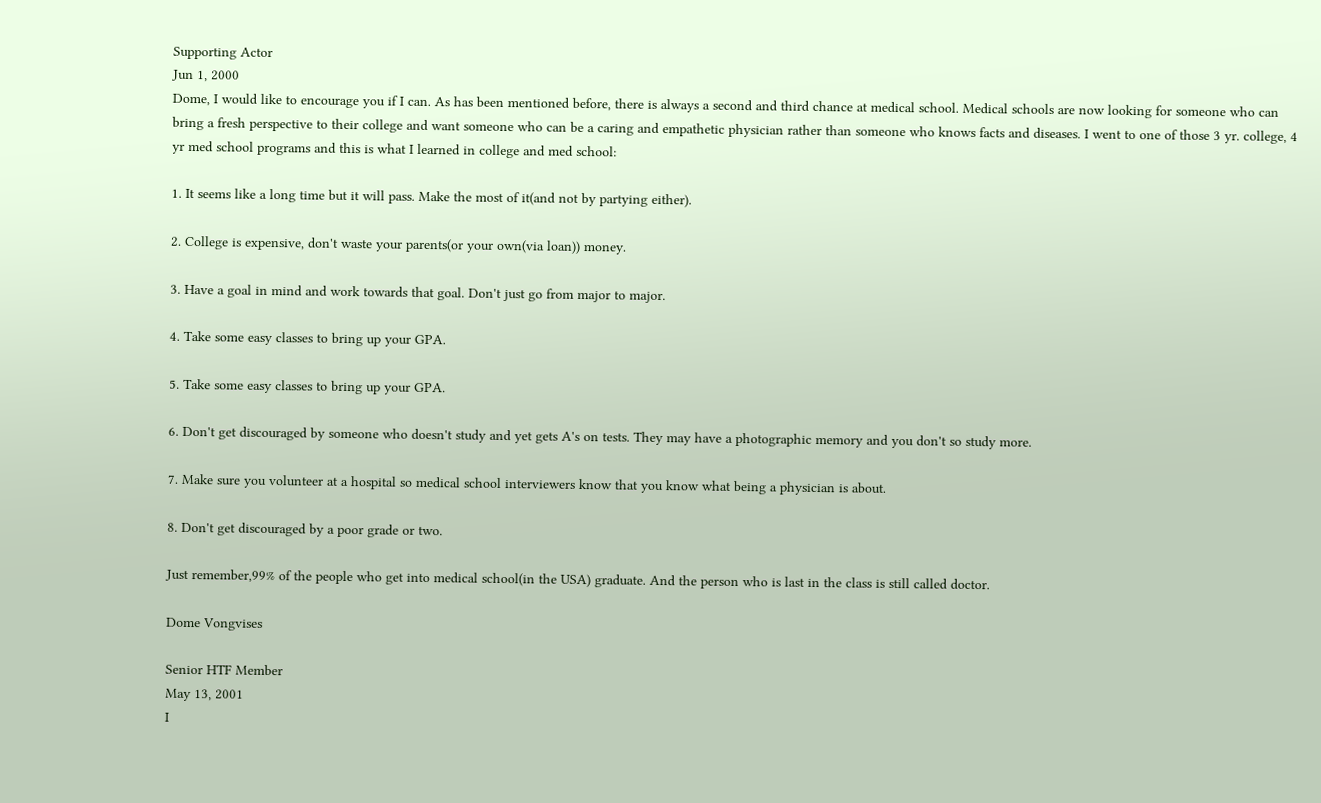Supporting Actor
Jun 1, 2000
Dome, I would like to encourage you if I can. As has been mentioned before, there is always a second and third chance at medical school. Medical schools are now looking for someone who can bring a fresh perspective to their college and want someone who can be a caring and empathetic physician rather than someone who knows facts and diseases. I went to one of those 3 yr. college, 4 yr med school programs and this is what I learned in college and med school:

1. It seems like a long time but it will pass. Make the most of it(and not by partying either).

2. College is expensive, don't waste your parents(or your own(via loan)) money.

3. Have a goal in mind and work towards that goal. Don't just go from major to major.

4. Take some easy classes to bring up your GPA.

5. Take some easy classes to bring up your GPA.

6. Don't get discouraged by someone who doesn't study and yet gets A's on tests. They may have a photographic memory and you don't so study more.

7. Make sure you volunteer at a hospital so medical school interviewers know that you know what being a physician is about.

8. Don't get discouraged by a poor grade or two.

Just remember,99% of the people who get into medical school(in the USA) graduate. And the person who is last in the class is still called doctor.

Dome Vongvises

Senior HTF Member
May 13, 2001
I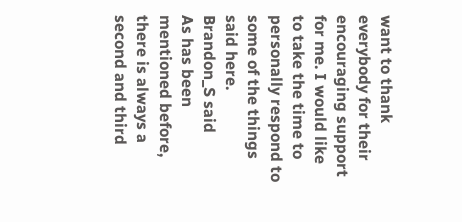want to thank everybody for their encouraging support for me. I would like to take the time to personally respond to some of the things said here.
Brandon_S said
As has been mentioned before, there is always a second and third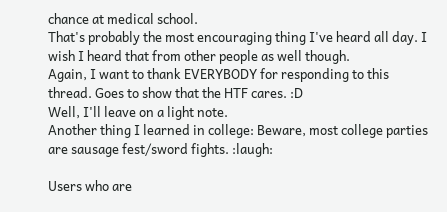chance at medical school.
That's probably the most encouraging thing I've heard all day. I wish I heard that from other people as well though.
Again, I want to thank EVERYBODY for responding to this thread. Goes to show that the HTF cares. :D
Well, I'll leave on a light note.
Another thing I learned in college: Beware, most college parties are sausage fest/sword fights. :laugh:

Users who are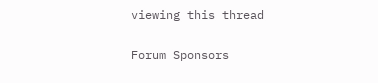viewing this thread

Forum Sponsors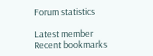Forum statistics

Latest member
Recent bookmarks